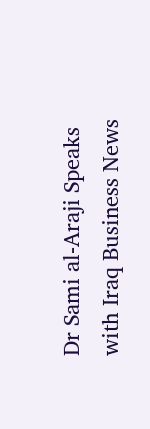Dr Sami al-Araji Speaks with Iraq Business News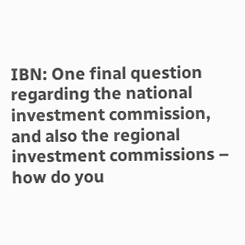IBN: One final question regarding the national investment commission, and also the regional investment commissions – how do you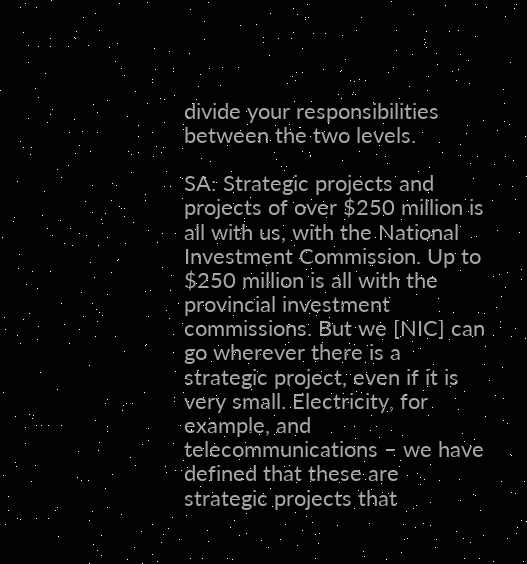divide your responsibilities between the two levels.

SA: Strategic projects and projects of over $250 million is all with us, with the National Investment Commission. Up to $250 million is all with the provincial investment commissions. But we [NIC] can go wherever there is a strategic project, even if it is very small. Electricity, for example, and telecommunications – we have defined that these are strategic projects that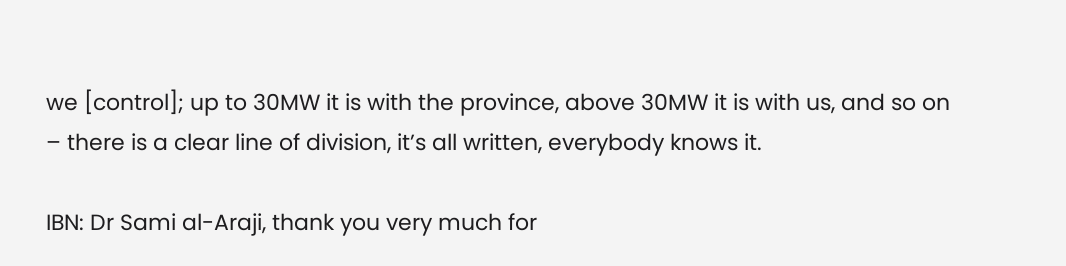we [control]; up to 30MW it is with the province, above 30MW it is with us, and so on – there is a clear line of division, it’s all written, everybody knows it.

IBN: Dr Sami al-Araji, thank you very much for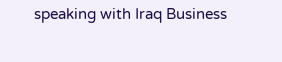speaking with Iraq Business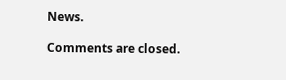News.

Comments are closed.